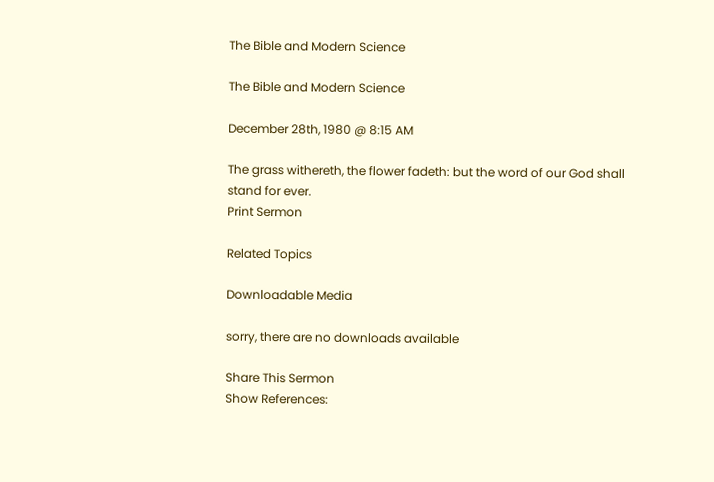The Bible and Modern Science

The Bible and Modern Science

December 28th, 1980 @ 8:15 AM

The grass withereth, the flower fadeth: but the word of our God shall stand for ever.
Print Sermon

Related Topics

Downloadable Media

sorry, there are no downloads available

Share This Sermon
Show References: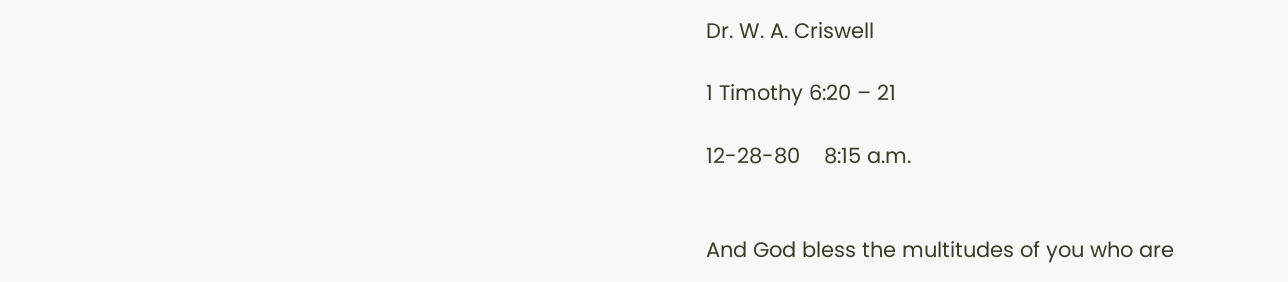Dr. W. A. Criswell

1 Timothy 6:20 – 21

12-28-80    8:15 a.m.


And God bless the multitudes of you who are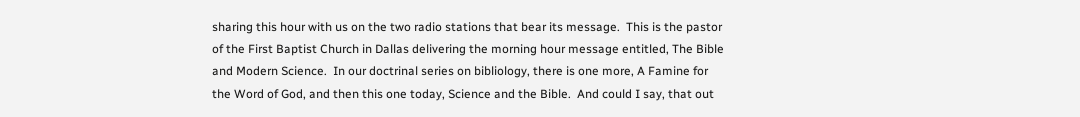sharing this hour with us on the two radio stations that bear its message.  This is the pastor of the First Baptist Church in Dallas delivering the morning hour message entitled, The Bible and Modern Science.  In our doctrinal series on bibliology, there is one more, A Famine for the Word of God, and then this one today, Science and the Bible.  And could I say, that out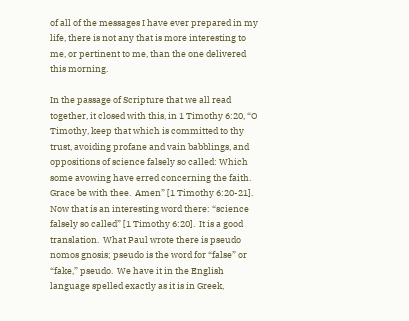of all of the messages I have ever prepared in my life, there is not any that is more interesting to me, or pertinent to me, than the one delivered this morning.

In the passage of Scripture that we all read together, it closed with this, in 1 Timothy 6:20, “O Timothy, keep that which is committed to thy trust, avoiding profane and vain babblings, and oppositions of science falsely so called: Which some avowing have erred concerning the faith.  Grace be with thee.  Amen” [1 Timothy 6:20-21].  Now that is an interesting word there: “science falsely so called” [1 Timothy 6:20].  It is a good translation.  What Paul wrote there is pseudo nomos gnosis; pseudo is the word for “false” or “fake,” pseudo.  We have it in the English language spelled exactly as it is in Greek,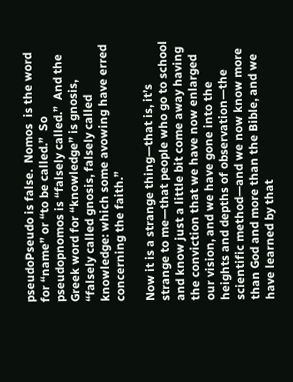pseudoPseudo is false.  Nomos  is the word for “name” or “to be called.”  So pseudopnomos is “falsely called.”  And the Greek word for “knowledge” is gnosis, “falsely called gnosis, falsely called knowledge: which some avowing have erred concerning the faith.”

Now it is a strange thing—that is, it’s strange to me—that people who go to school and know just a little bit come away having the conviction that we have now enlarged our vision, and we have gone into the heights and depths of observation—the scientific method—and we now know more than God and more than the Bible, and we have learned by that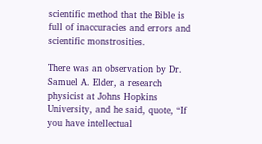scientific method that the Bible is full of inaccuracies and errors and scientific monstrosities.

There was an observation by Dr. Samuel A. Elder, a research physicist at Johns Hopkins University, and he said, quote, “If you have intellectual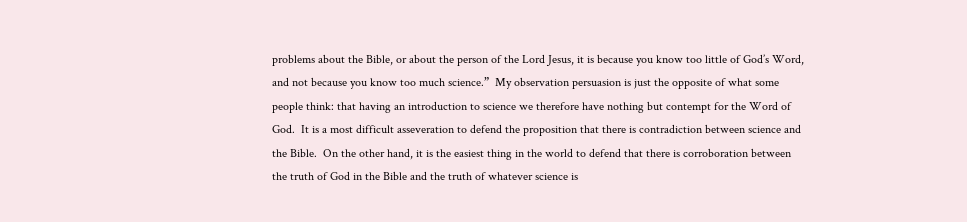problems about the Bible, or about the person of the Lord Jesus, it is because you know too little of God’s Word, and not because you know too much science.”  My observation persuasion is just the opposite of what some people think: that having an introduction to science we therefore have nothing but contempt for the Word of God.  It is a most difficult asseveration to defend the proposition that there is contradiction between science and the Bible.  On the other hand, it is the easiest thing in the world to defend that there is corroboration between the truth of God in the Bible and the truth of whatever science is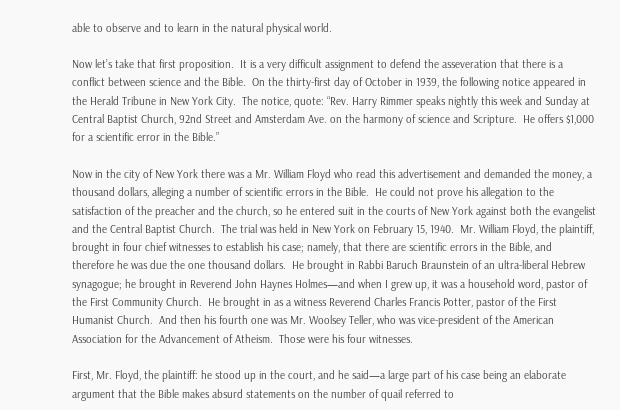able to observe and to learn in the natural physical world.

Now let’s take that first proposition.  It is a very difficult assignment to defend the asseveration that there is a conflict between science and the Bible.  On the thirty-first day of October in 1939, the following notice appeared in the Herald Tribune in New York City.  The notice, quote: “Rev. Harry Rimmer speaks nightly this week and Sunday at Central Baptist Church, 92nd Street and Amsterdam Ave. on the harmony of science and Scripture.  He offers $1,000 for a scientific error in the Bible.”

Now in the city of New York there was a Mr. William Floyd who read this advertisement and demanded the money, a thousand dollars, alleging a number of scientific errors in the Bible.  He could not prove his allegation to the satisfaction of the preacher and the church, so he entered suit in the courts of New York against both the evangelist and the Central Baptist Church.  The trial was held in New York on February 15, 1940.  Mr. William Floyd, the plaintiff, brought in four chief witnesses to establish his case; namely, that there are scientific errors in the Bible, and therefore he was due the one thousand dollars.  He brought in Rabbi Baruch Braunstein of an ultra-liberal Hebrew synagogue; he brought in Reverend John Haynes Holmes—and when I grew up, it was a household word, pastor of the First Community Church.  He brought in as a witness Reverend Charles Francis Potter, pastor of the First Humanist Church.  And then his fourth one was Mr. Woolsey Teller, who was vice-president of the American Association for the Advancement of Atheism.  Those were his four witnesses.

First, Mr. Floyd, the plaintiff: he stood up in the court, and he said—a large part of his case being an elaborate argument that the Bible makes absurd statements on the number of quail referred to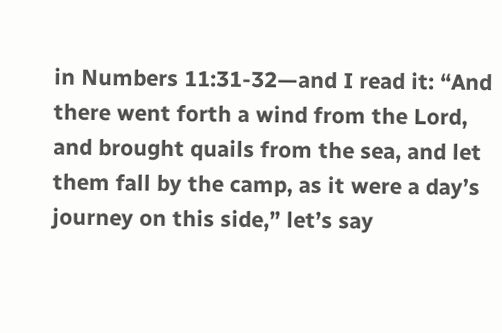in Numbers 11:31-32—and I read it: “And there went forth a wind from the Lord, and brought quails from the sea, and let them fall by the camp, as it were a day’s journey on this side,” let’s say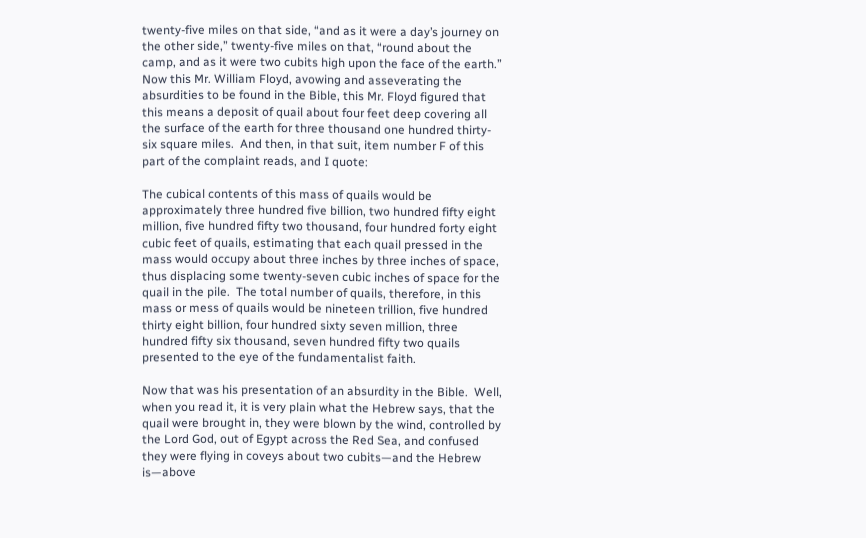twenty-five miles on that side, “and as it were a day’s journey on the other side,” twenty-five miles on that, “round about the camp, and as it were two cubits high upon the face of the earth.”  Now this Mr. William Floyd, avowing and asseverating the absurdities to be found in the Bible, this Mr. Floyd figured that this means a deposit of quail about four feet deep covering all the surface of the earth for three thousand one hundred thirty-six square miles.  And then, in that suit, item number F of this part of the complaint reads, and I quote:

The cubical contents of this mass of quails would be approximately three hundred five billion, two hundred fifty eight million, five hundred fifty two thousand, four hundred forty eight cubic feet of quails, estimating that each quail pressed in the mass would occupy about three inches by three inches of space, thus displacing some twenty-seven cubic inches of space for the quail in the pile.  The total number of quails, therefore, in this mass or mess of quails would be nineteen trillion, five hundred thirty eight billion, four hundred sixty seven million, three hundred fifty six thousand, seven hundred fifty two quails presented to the eye of the fundamentalist faith.

Now that was his presentation of an absurdity in the Bible.  Well, when you read it, it is very plain what the Hebrew says, that the quail were brought in, they were blown by the wind, controlled by the Lord God, out of Egypt across the Red Sea, and confused they were flying in coveys about two cubits—and the Hebrew is—above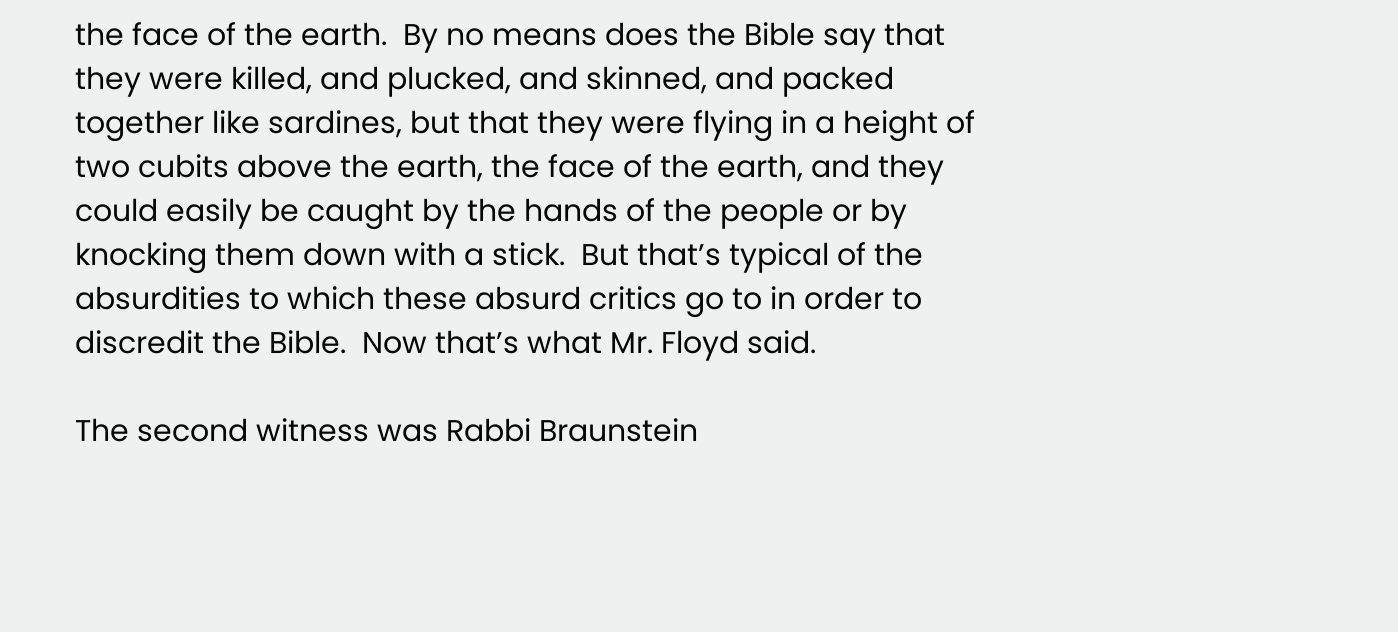the face of the earth.  By no means does the Bible say that they were killed, and plucked, and skinned, and packed together like sardines, but that they were flying in a height of two cubits above the earth, the face of the earth, and they could easily be caught by the hands of the people or by knocking them down with a stick.  But that’s typical of the absurdities to which these absurd critics go to in order to discredit the Bible.  Now that’s what Mr. Floyd said.

The second witness was Rabbi Braunstein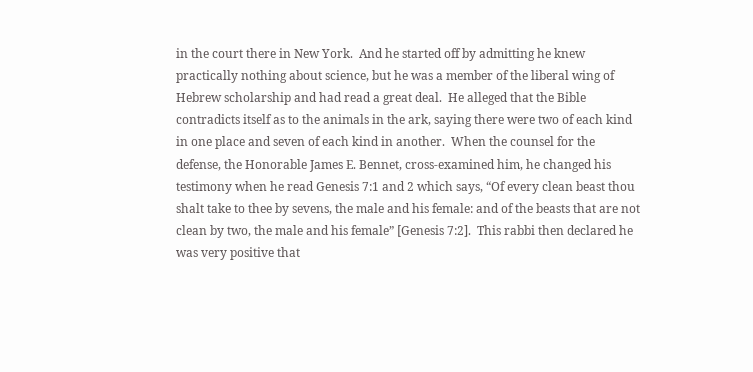in the court there in New York.  And he started off by admitting he knew practically nothing about science, but he was a member of the liberal wing of Hebrew scholarship and had read a great deal.  He alleged that the Bible contradicts itself as to the animals in the ark, saying there were two of each kind in one place and seven of each kind in another.  When the counsel for the defense, the Honorable James E. Bennet, cross-examined him, he changed his testimony when he read Genesis 7:1 and 2 which says, “Of every clean beast thou shalt take to thee by sevens, the male and his female: and of the beasts that are not clean by two, the male and his female” [Genesis 7:2].  This rabbi then declared he was very positive that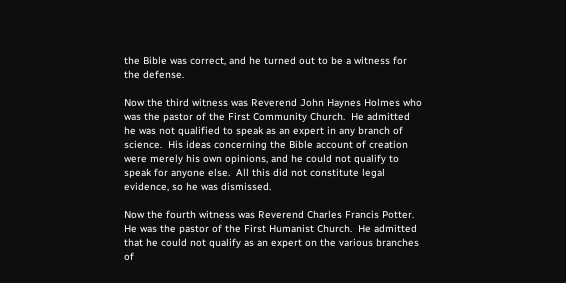the Bible was correct, and he turned out to be a witness for the defense.

Now the third witness was Reverend John Haynes Holmes who was the pastor of the First Community Church.  He admitted he was not qualified to speak as an expert in any branch of science.  His ideas concerning the Bible account of creation were merely his own opinions, and he could not qualify to speak for anyone else.  All this did not constitute legal evidence, so he was dismissed.

Now the fourth witness was Reverend Charles Francis Potter.  He was the pastor of the First Humanist Church.  He admitted that he could not qualify as an expert on the various branches of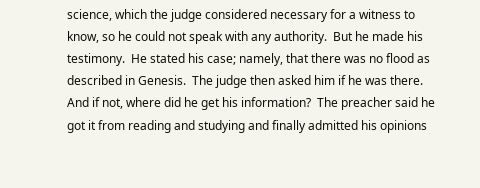science, which the judge considered necessary for a witness to know, so he could not speak with any authority.  But he made his testimony.  He stated his case; namely, that there was no flood as described in Genesis.  The judge then asked him if he was there.  And if not, where did he get his information?  The preacher said he got it from reading and studying and finally admitted his opinions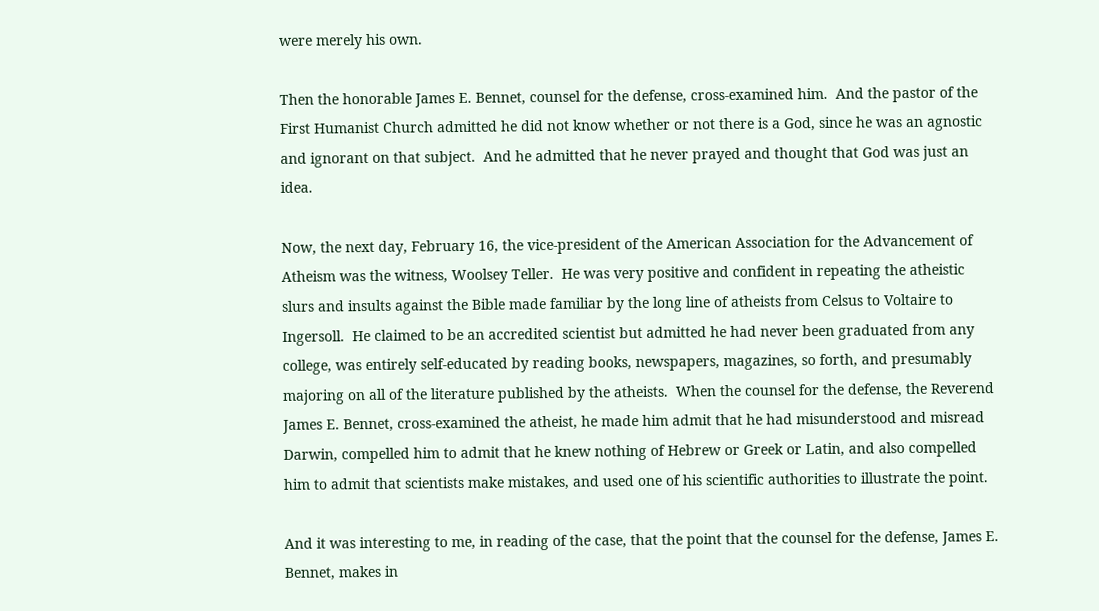were merely his own.

Then the honorable James E. Bennet, counsel for the defense, cross-examined him.  And the pastor of the First Humanist Church admitted he did not know whether or not there is a God, since he was an agnostic and ignorant on that subject.  And he admitted that he never prayed and thought that God was just an idea.

Now, the next day, February 16, the vice-president of the American Association for the Advancement of Atheism was the witness, Woolsey Teller.  He was very positive and confident in repeating the atheistic slurs and insults against the Bible made familiar by the long line of atheists from Celsus to Voltaire to Ingersoll.  He claimed to be an accredited scientist but admitted he had never been graduated from any college, was entirely self-educated by reading books, newspapers, magazines, so forth, and presumably majoring on all of the literature published by the atheists.  When the counsel for the defense, the Reverend James E. Bennet, cross-examined the atheist, he made him admit that he had misunderstood and misread Darwin, compelled him to admit that he knew nothing of Hebrew or Greek or Latin, and also compelled him to admit that scientists make mistakes, and used one of his scientific authorities to illustrate the point.

And it was interesting to me, in reading of the case, that the point that the counsel for the defense, James E. Bennet, makes in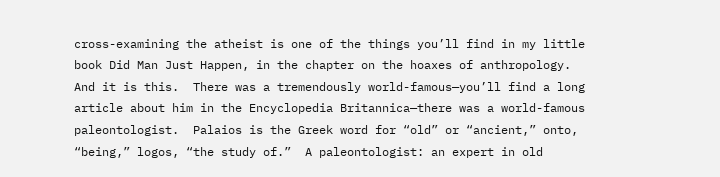cross-examining the atheist is one of the things you’ll find in my little book Did Man Just Happen, in the chapter on the hoaxes of anthropology.  And it is this.  There was a tremendously world-famous—you’ll find a long article about him in the Encyclopedia Britannica—there was a world-famous paleontologist.  Palaios is the Greek word for “old” or “ancient,” onto, “being,” logos, “the study of.”  A paleontologist: an expert in old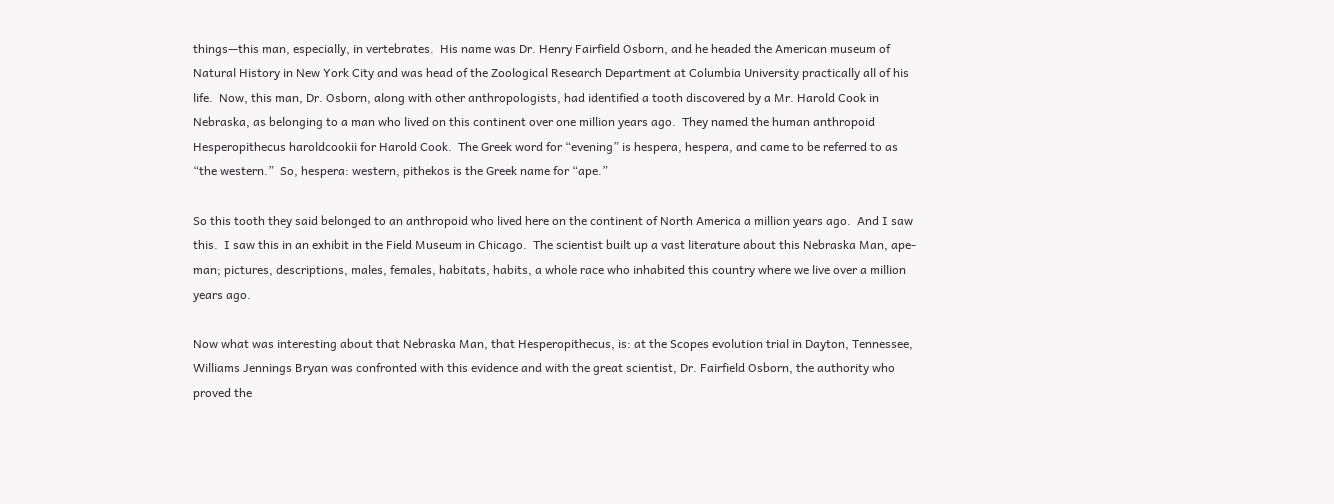things—this man, especially, in vertebrates.  His name was Dr. Henry Fairfield Osborn, and he headed the American museum of Natural History in New York City and was head of the Zoological Research Department at Columbia University practically all of his life.  Now, this man, Dr. Osborn, along with other anthropologists, had identified a tooth discovered by a Mr. Harold Cook in Nebraska, as belonging to a man who lived on this continent over one million years ago.  They named the human anthropoid Hesperopithecus haroldcookii for Harold Cook.  The Greek word for “evening” is hespera, hespera, and came to be referred to as “the western.”  So, hespera: western, pithekos is the Greek name for “ape.”

So this tooth they said belonged to an anthropoid who lived here on the continent of North America a million years ago.  And I saw this.  I saw this in an exhibit in the Field Museum in Chicago.  The scientist built up a vast literature about this Nebraska Man, ape-man; pictures, descriptions, males, females, habitats, habits, a whole race who inhabited this country where we live over a million years ago.

Now what was interesting about that Nebraska Man, that Hesperopithecus, is: at the Scopes evolution trial in Dayton, Tennessee, Williams Jennings Bryan was confronted with this evidence and with the great scientist, Dr. Fairfield Osborn, the authority who proved the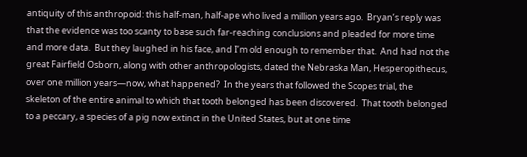antiquity of this anthropoid: this half-man, half-ape who lived a million years ago.  Bryan’s reply was that the evidence was too scanty to base such far-reaching conclusions and pleaded for more time and more data.  But they laughed in his face, and I’m old enough to remember that.  And had not the great Fairfield Osborn, along with other anthropologists, dated the Nebraska Man, Hesperopithecus, over one million years—now, what happened?  In the years that followed the Scopes trial, the skeleton of the entire animal to which that tooth belonged has been discovered.  That tooth belonged to a peccary, a species of a pig now extinct in the United States, but at one time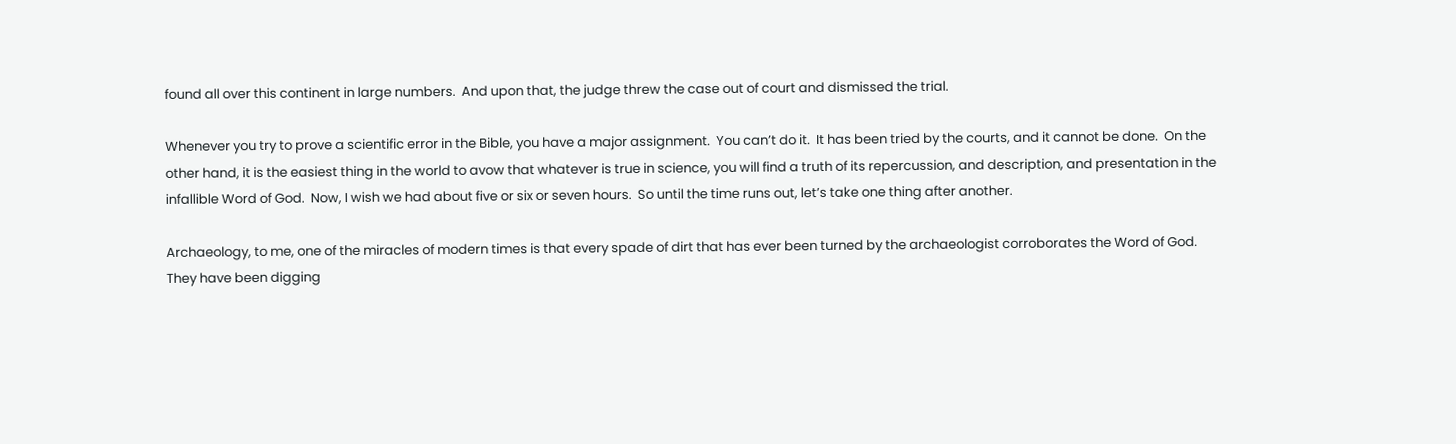found all over this continent in large numbers.  And upon that, the judge threw the case out of court and dismissed the trial.

Whenever you try to prove a scientific error in the Bible, you have a major assignment.  You can’t do it.  It has been tried by the courts, and it cannot be done.  On the other hand, it is the easiest thing in the world to avow that whatever is true in science, you will find a truth of its repercussion, and description, and presentation in the infallible Word of God.  Now, I wish we had about five or six or seven hours.  So until the time runs out, let’s take one thing after another.

Archaeology, to me, one of the miracles of modern times is that every spade of dirt that has ever been turned by the archaeologist corroborates the Word of God.  They have been digging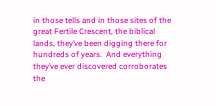in those tells and in those sites of the great Fertile Crescent, the biblical lands, they’ve been digging there for hundreds of years.  And everything they’ve ever discovered corroborates the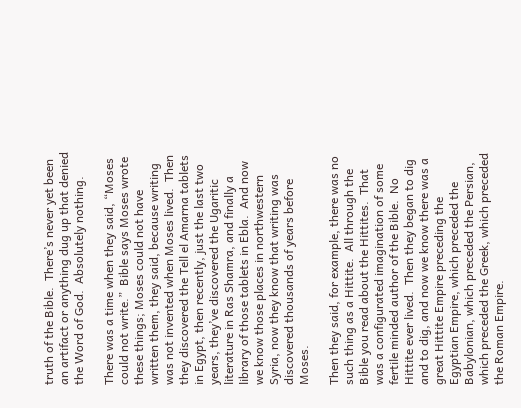truth of the Bible.  There’s never yet been an artifact or anything dug up that denied the Word of God.  Absolutely nothing.

There was a time when they said, “Moses could not write.”  Bible says Moses wrote these things; Moses could not have written them, they said, because writing was not invented when Moses lived.  Then they discovered the Tell el Amarna tablets in Egypt, then recently, just the last two years, they’ve discovered the Ugaritic literature in Ras Shamra, and finally a library of those tablets in Ebla.  And now we know those places in northwestern Syria, now they know that writing was discovered thousands of years before Moses.

Then they said, for example, there was no such thing as a Hittite.  All through the Bible you read about the Hittites.  That was a configurated imagination of some fertile minded author of the Bible.  No Hittite ever lived.  Then they began to dig and to dig, and now we know there was a great Hittite Empire preceding the Egyptian Empire, which preceded the Babylonian, which preceded the Persian, which preceded the Greek, which preceded the Roman Empire.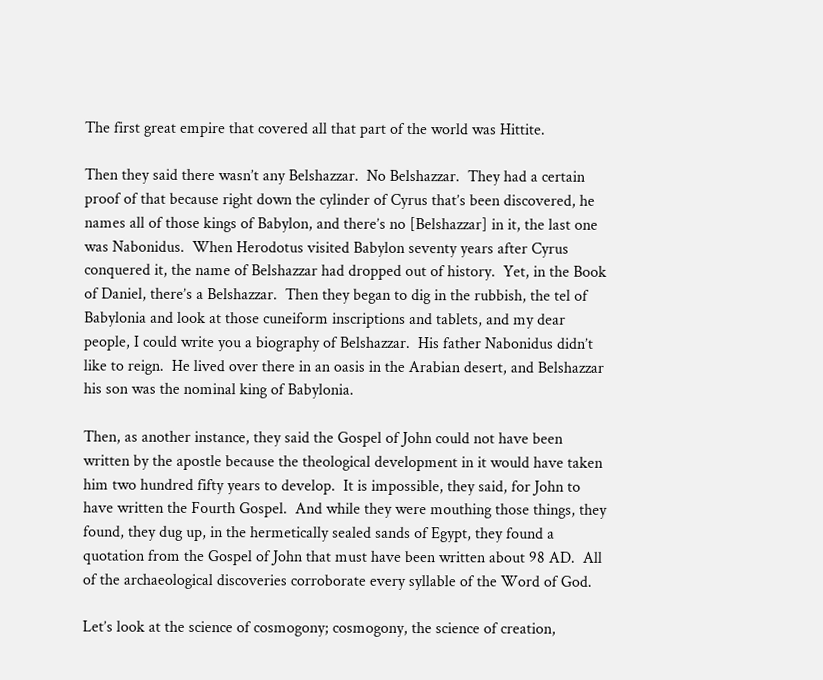The first great empire that covered all that part of the world was Hittite.

Then they said there wasn’t any Belshazzar.  No Belshazzar.  They had a certain proof of that because right down the cylinder of Cyrus that’s been discovered, he names all of those kings of Babylon, and there’s no [Belshazzar] in it, the last one was Nabonidus.  When Herodotus visited Babylon seventy years after Cyrus conquered it, the name of Belshazzar had dropped out of history.  Yet, in the Book of Daniel, there’s a Belshazzar.  Then they began to dig in the rubbish, the tel of Babylonia and look at those cuneiform inscriptions and tablets, and my dear people, I could write you a biography of Belshazzar.  His father Nabonidus didn’t like to reign.  He lived over there in an oasis in the Arabian desert, and Belshazzar his son was the nominal king of Babylonia.

Then, as another instance, they said the Gospel of John could not have been written by the apostle because the theological development in it would have taken him two hundred fifty years to develop.  It is impossible, they said, for John to have written the Fourth Gospel.  And while they were mouthing those things, they found, they dug up, in the hermetically sealed sands of Egypt, they found a quotation from the Gospel of John that must have been written about 98 AD.  All of the archaeological discoveries corroborate every syllable of the Word of God.

Let’s look at the science of cosmogony; cosmogony, the science of creation,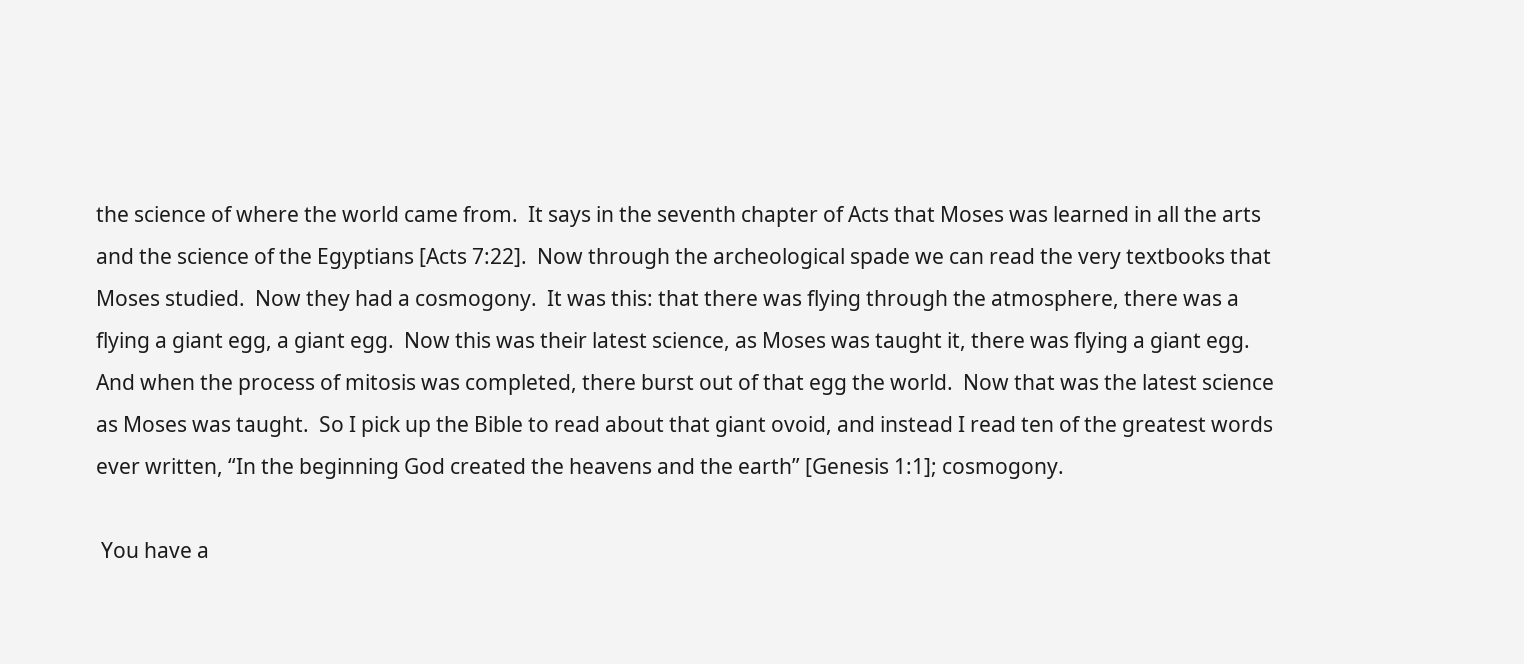the science of where the world came from.  It says in the seventh chapter of Acts that Moses was learned in all the arts and the science of the Egyptians [Acts 7:22].  Now through the archeological spade we can read the very textbooks that Moses studied.  Now they had a cosmogony.  It was this: that there was flying through the atmosphere, there was a flying a giant egg, a giant egg.  Now this was their latest science, as Moses was taught it, there was flying a giant egg.  And when the process of mitosis was completed, there burst out of that egg the world.  Now that was the latest science as Moses was taught.  So I pick up the Bible to read about that giant ovoid, and instead I read ten of the greatest words ever written, “In the beginning God created the heavens and the earth” [Genesis 1:1]; cosmogony.

 You have a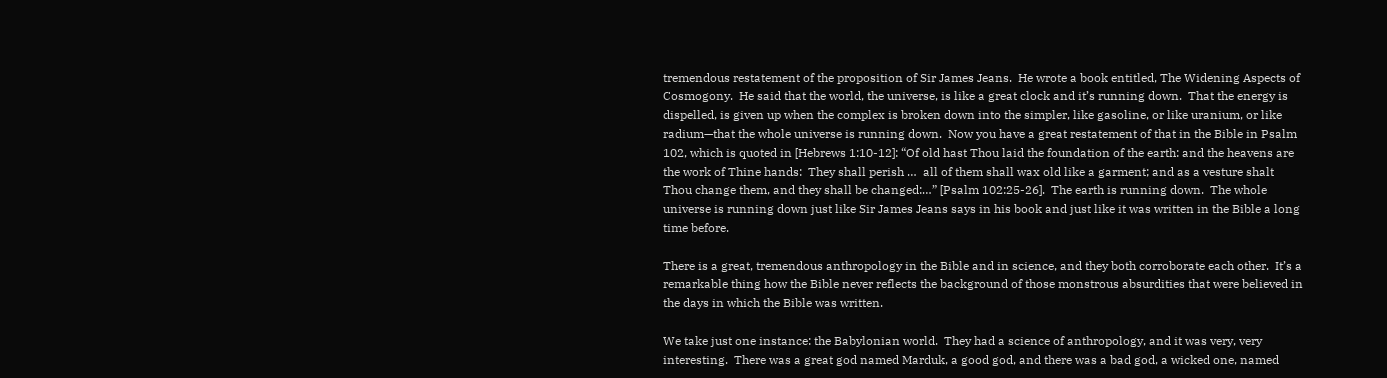tremendous restatement of the proposition of Sir James Jeans.  He wrote a book entitled, The Widening Aspects of Cosmogony.  He said that the world, the universe, is like a great clock and it’s running down.  That the energy is dispelled, is given up when the complex is broken down into the simpler, like gasoline, or like uranium, or like radium—that the whole universe is running down.  Now you have a great restatement of that in the Bible in Psalm 102, which is quoted in [Hebrews 1:10-12]: “Of old hast Thou laid the foundation of the earth: and the heavens are the work of Thine hands:  They shall perish …  all of them shall wax old like a garment; and as a vesture shalt Thou change them, and they shall be changed:…” [Psalm 102:25-26].  The earth is running down.  The whole universe is running down just like Sir James Jeans says in his book and just like it was written in the Bible a long time before.

There is a great, tremendous anthropology in the Bible and in science, and they both corroborate each other.  It’s a remarkable thing how the Bible never reflects the background of those monstrous absurdities that were believed in the days in which the Bible was written.

We take just one instance: the Babylonian world.  They had a science of anthropology, and it was very, very interesting.  There was a great god named Marduk, a good god, and there was a bad god, a wicked one, named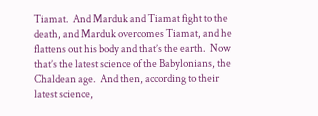Tiamat.  And Marduk and Tiamat fight to the death, and Marduk overcomes Tiamat, and he flattens out his body and that’s the earth.  Now that’s the latest science of the Babylonians, the Chaldean age.  And then, according to their latest science,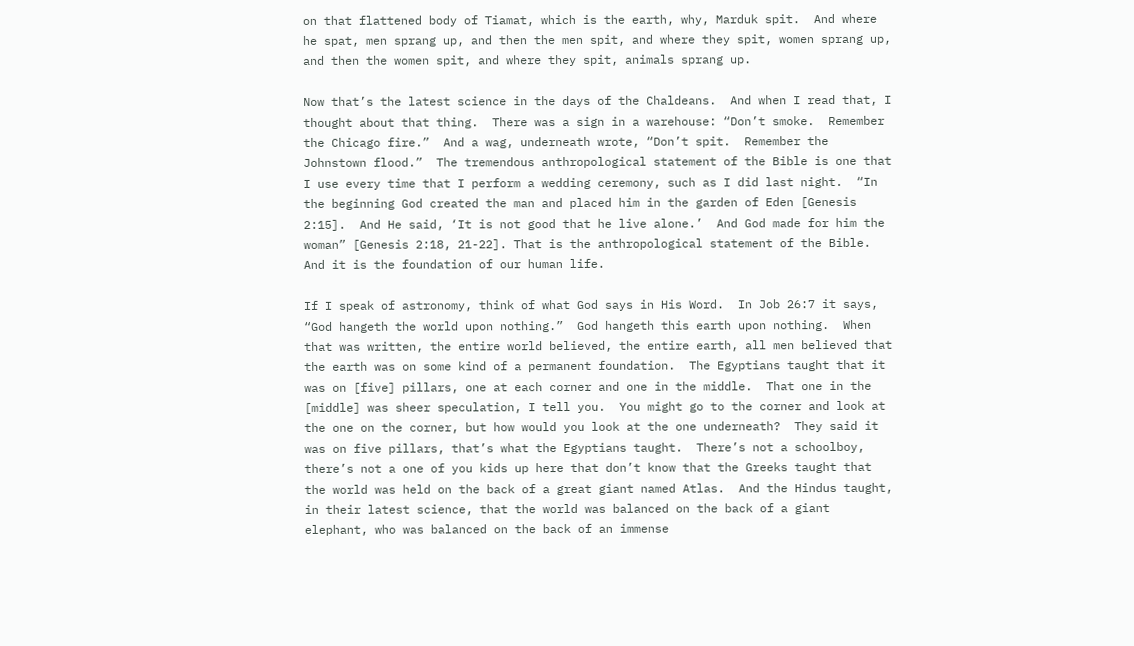on that flattened body of Tiamat, which is the earth, why, Marduk spit.  And where he spat, men sprang up, and then the men spit, and where they spit, women sprang up, and then the women spit, and where they spit, animals sprang up.

Now that’s the latest science in the days of the Chaldeans.  And when I read that, I thought about that thing.  There was a sign in a warehouse: “Don’t smoke.  Remember the Chicago fire.”  And a wag, underneath wrote, “Don’t spit.  Remember the Johnstown flood.”  The tremendous anthropological statement of the Bible is one that I use every time that I perform a wedding ceremony, such as I did last night.  “In the beginning God created the man and placed him in the garden of Eden [Genesis 2:15].  And He said, ‘It is not good that he live alone.’  And God made for him the woman” [Genesis 2:18, 21-22]. That is the anthropological statement of the Bible.  And it is the foundation of our human life.

If I speak of astronomy, think of what God says in His Word.  In Job 26:7 it says, “God hangeth the world upon nothing.”  God hangeth this earth upon nothing.  When that was written, the entire world believed, the entire earth, all men believed that the earth was on some kind of a permanent foundation.  The Egyptians taught that it was on [five] pillars, one at each corner and one in the middle.  That one in the [middle] was sheer speculation, I tell you.  You might go to the corner and look at the one on the corner, but how would you look at the one underneath?  They said it was on five pillars, that’s what the Egyptians taught.  There’s not a schoolboy, there’s not a one of you kids up here that don’t know that the Greeks taught that the world was held on the back of a great giant named Atlas.  And the Hindus taught, in their latest science, that the world was balanced on the back of a giant elephant, who was balanced on the back of an immense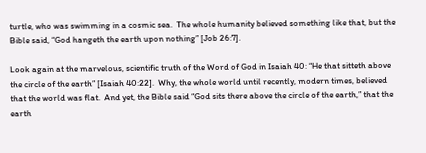turtle, who was swimming in a cosmic sea.  The whole humanity believed something like that, but the Bible said, “God hangeth the earth upon nothing” [Job 26:7].

Look again at the marvelous, scientific truth of the Word of God in Isaiah 40: “He that sitteth above the circle of the earth” [Isaiah 40:22].  Why, the whole world until recently, modern times, believed that the world was flat.  And yet, the Bible said “God sits there above the circle of the earth,” that the earth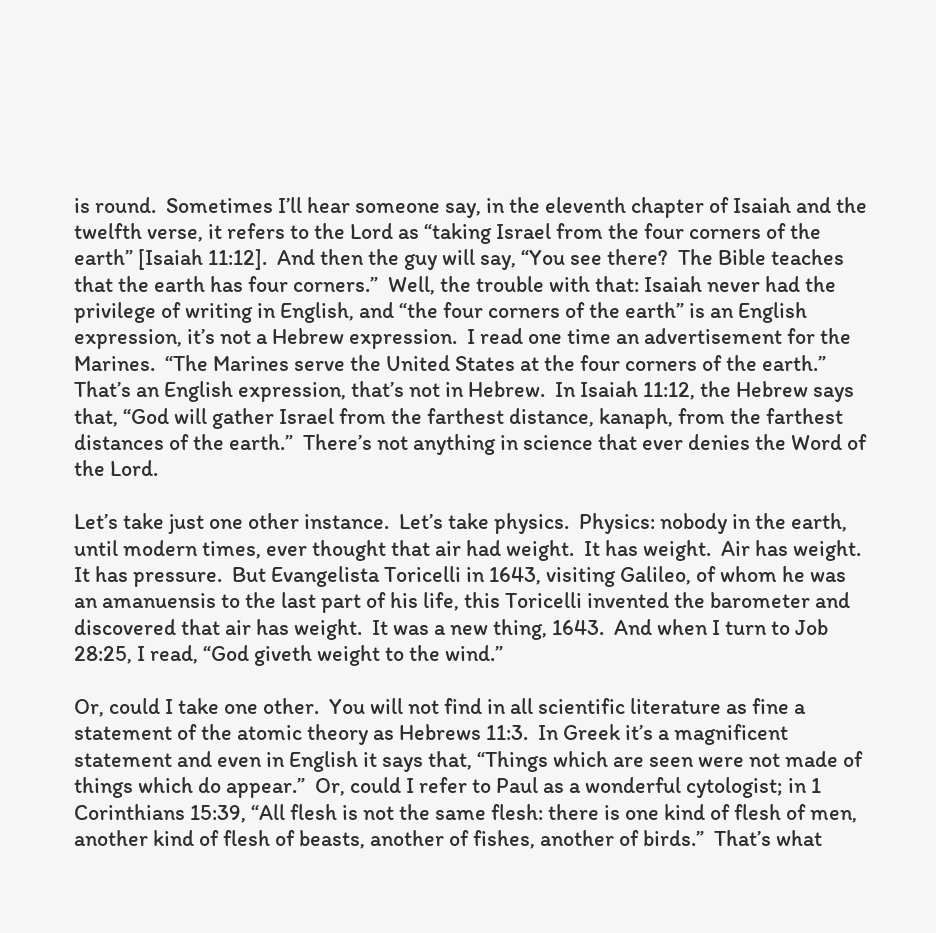is round.  Sometimes I’ll hear someone say, in the eleventh chapter of Isaiah and the twelfth verse, it refers to the Lord as “taking Israel from the four corners of the earth” [Isaiah 11:12].  And then the guy will say, “You see there?  The Bible teaches that the earth has four corners.”  Well, the trouble with that: Isaiah never had the privilege of writing in English, and “the four corners of the earth” is an English expression, it’s not a Hebrew expression.  I read one time an advertisement for the Marines.  “The Marines serve the United States at the four corners of the earth.”  That’s an English expression, that’s not in Hebrew.  In Isaiah 11:12, the Hebrew says that, “God will gather Israel from the farthest distance, kanaph, from the farthest distances of the earth.”  There’s not anything in science that ever denies the Word of the Lord.

Let’s take just one other instance.  Let’s take physics.  Physics: nobody in the earth, until modern times, ever thought that air had weight.  It has weight.  Air has weight.  It has pressure.  But Evangelista Toricelli in 1643, visiting Galileo, of whom he was an amanuensis to the last part of his life, this Toricelli invented the barometer and discovered that air has weight.  It was a new thing, 1643.  And when I turn to Job 28:25, I read, “God giveth weight to the wind.”

Or, could I take one other.  You will not find in all scientific literature as fine a statement of the atomic theory as Hebrews 11:3.  In Greek it’s a magnificent statement and even in English it says that, “Things which are seen were not made of things which do appear.”  Or, could I refer to Paul as a wonderful cytologist; in 1 Corinthians 15:39, “All flesh is not the same flesh: there is one kind of flesh of men, another kind of flesh of beasts, another of fishes, another of birds.”  That’s what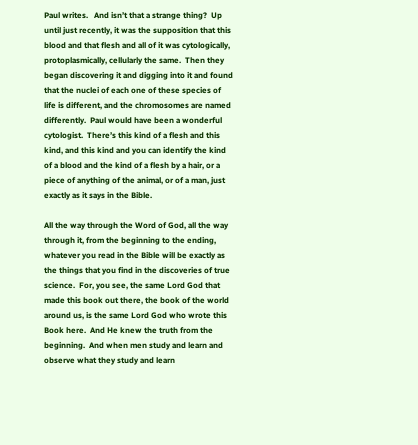Paul writes.   And isn’t that a strange thing?  Up until just recently, it was the supposition that this blood and that flesh and all of it was cytologically, protoplasmically, cellularly the same.  Then they began discovering it and digging into it and found that the nuclei of each one of these species of life is different, and the chromosomes are named differently.  Paul would have been a wonderful cytologist.  There’s this kind of a flesh and this kind, and this kind and you can identify the kind of a blood and the kind of a flesh by a hair, or a piece of anything of the animal, or of a man, just exactly as it says in the Bible.

All the way through the Word of God, all the way through it, from the beginning to the ending, whatever you read in the Bible will be exactly as the things that you find in the discoveries of true science.  For, you see, the same Lord God that made this book out there, the book of the world around us, is the same Lord God who wrote this Book here.  And He knew the truth from the beginning.  And when men study and learn and observe what they study and learn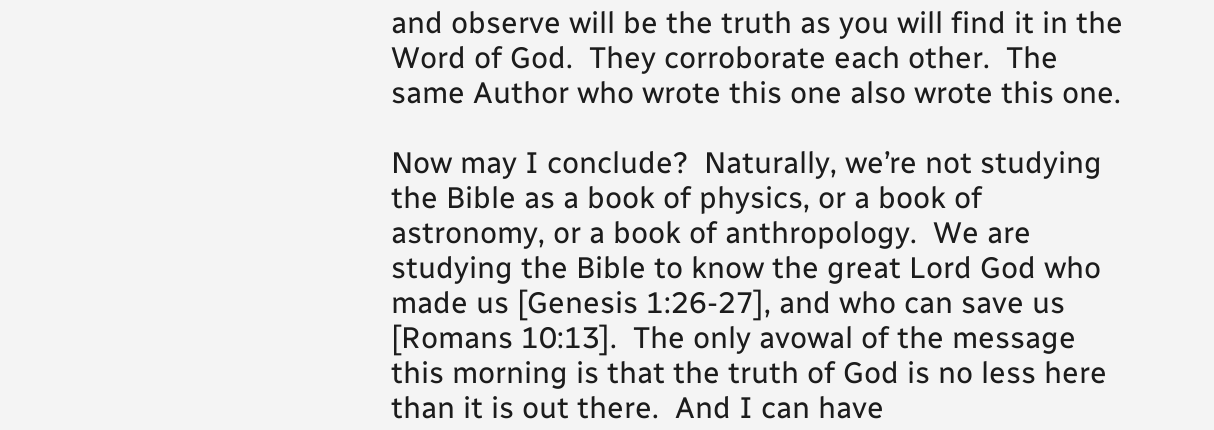and observe will be the truth as you will find it in the Word of God.  They corroborate each other.  The same Author who wrote this one also wrote this one.

Now may I conclude?  Naturally, we’re not studying the Bible as a book of physics, or a book of astronomy, or a book of anthropology.  We are studying the Bible to know the great Lord God who made us [Genesis 1:26-27], and who can save us [Romans 10:13].  The only avowal of the message this morning is that the truth of God is no less here than it is out there.  And I can have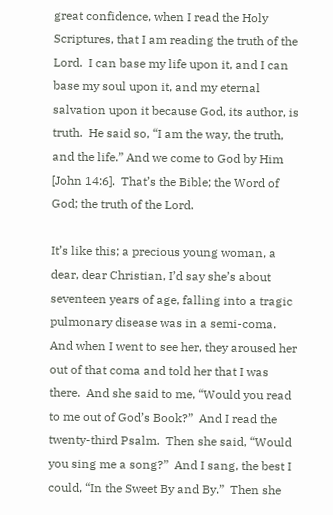great confidence, when I read the Holy Scriptures, that I am reading the truth of the Lord.  I can base my life upon it, and I can base my soul upon it, and my eternal salvation upon it because God, its author, is truth.  He said so, “I am the way, the truth, and the life.” And we come to God by Him [John 14:6].  That’s the Bible; the Word of God; the truth of the Lord.

It’s like this; a precious young woman, a dear, dear Christian, I’d say she’s about seventeen years of age, falling into a tragic pulmonary disease was in a semi-coma.  And when I went to see her, they aroused her out of that coma and told her that I was there.  And she said to me, “Would you read to me out of God’s Book?”  And I read the twenty-third Psalm.  Then she said, “Would you sing me a song?”  And I sang, the best I could, “In the Sweet By and By.”  Then she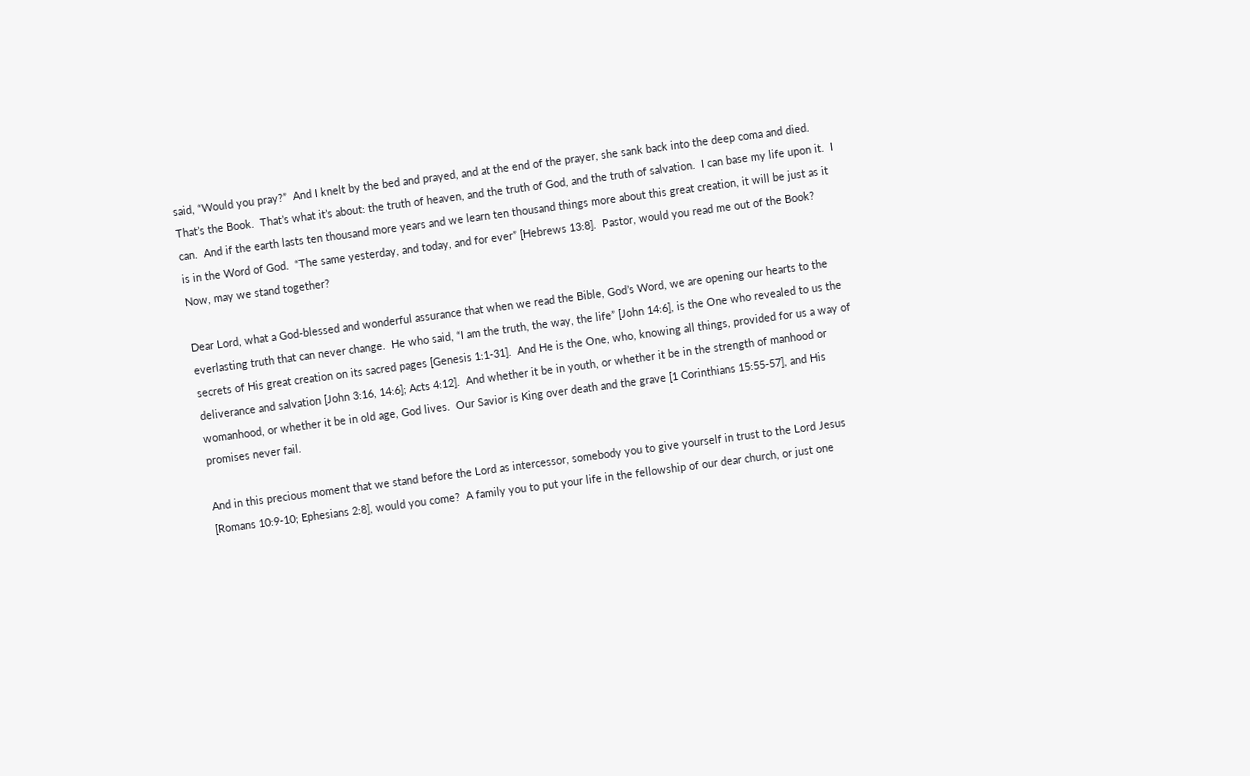said, “Would you pray?”  And I knelt by the bed and prayed, and at the end of the prayer, she sank back into the deep coma and died.  That’s the Book.  That’s what it’s about: the truth of heaven, and the truth of God, and the truth of salvation.  I can base my life upon it.  I can.  And if the earth lasts ten thousand more years and we learn ten thousand things more about this great creation, it will be just as it is in the Word of God.  “The same yesterday, and today, and for ever” [Hebrews 13:8].  Pastor, would you read me out of the Book?  Now, may we stand together?

Dear Lord, what a God-blessed and wonderful assurance that when we read the Bible, God’s Word, we are opening our hearts to the everlasting truth that can never change.  He who said, “I am the truth, the way, the life” [John 14:6], is the One who revealed to us the secrets of His great creation on its sacred pages [Genesis 1:1-31].  And He is the One, who, knowing all things, provided for us a way of deliverance and salvation [John 3:16, 14:6]; Acts 4:12].  And whether it be in youth, or whether it be in the strength of manhood or womanhood, or whether it be in old age, God lives.  Our Savior is King over death and the grave [1 Corinthians 15:55-57], and His promises never fail.

And in this precious moment that we stand before the Lord as intercessor, somebody you to give yourself in trust to the Lord Jesus [Romans 10:9-10; Ephesians 2:8], would you come?  A family you to put your life in the fellowship of our dear church, or just one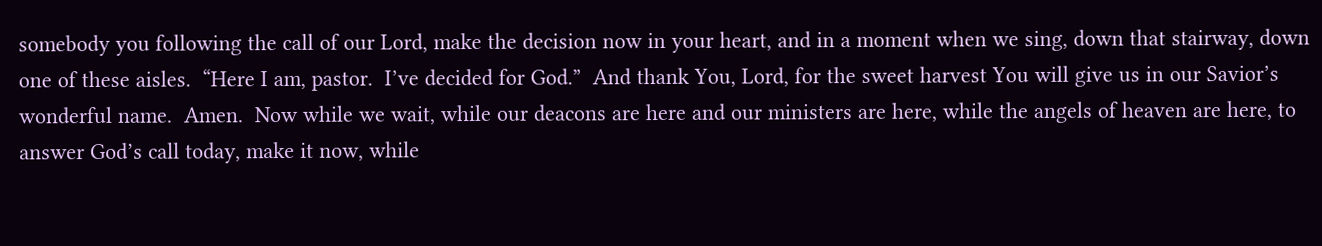somebody you following the call of our Lord, make the decision now in your heart, and in a moment when we sing, down that stairway, down one of these aisles.  “Here I am, pastor.  I’ve decided for God.”  And thank You, Lord, for the sweet harvest You will give us in our Savior’s wonderful name.  Amen.  Now while we wait, while our deacons are here and our ministers are here, while the angels of heaven are here, to answer God’s call today, make it now, while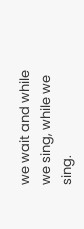we wait and while we sing, while we sing.